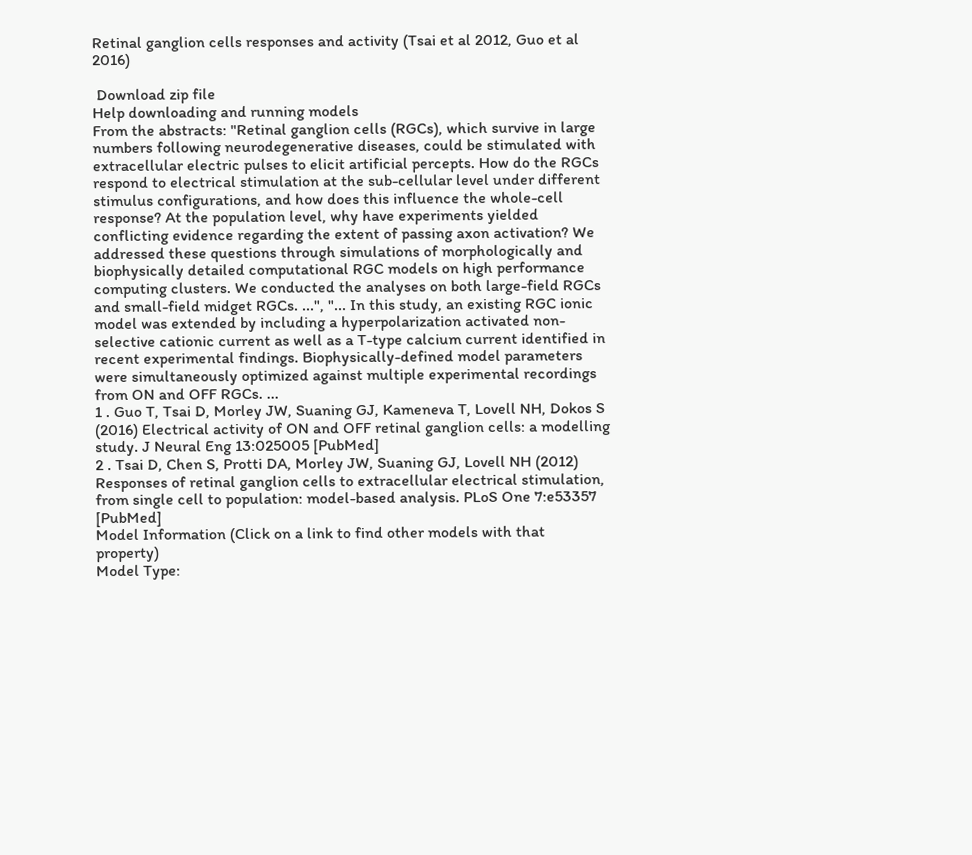Retinal ganglion cells responses and activity (Tsai et al 2012, Guo et al 2016)

 Download zip file
Help downloading and running models
From the abstracts: "Retinal ganglion cells (RGCs), which survive in large numbers following neurodegenerative diseases, could be stimulated with extracellular electric pulses to elicit artificial percepts. How do the RGCs respond to electrical stimulation at the sub-cellular level under different stimulus configurations, and how does this influence the whole-cell response? At the population level, why have experiments yielded conflicting evidence regarding the extent of passing axon activation? We addressed these questions through simulations of morphologically and biophysically detailed computational RGC models on high performance computing clusters. We conducted the analyses on both large-field RGCs and small-field midget RGCs. ...", "... In this study, an existing RGC ionic model was extended by including a hyperpolarization activated non-selective cationic current as well as a T-type calcium current identified in recent experimental findings. Biophysically-defined model parameters were simultaneously optimized against multiple experimental recordings from ON and OFF RGCs. ...
1 . Guo T, Tsai D, Morley JW, Suaning GJ, Kameneva T, Lovell NH, Dokos S (2016) Electrical activity of ON and OFF retinal ganglion cells: a modelling study. J Neural Eng 13:025005 [PubMed]
2 . Tsai D, Chen S, Protti DA, Morley JW, Suaning GJ, Lovell NH (2012) Responses of retinal ganglion cells to extracellular electrical stimulation, from single cell to population: model-based analysis. PLoS One 7:e53357 [PubMed]
Model Information (Click on a link to find other models with that property)
Model Type: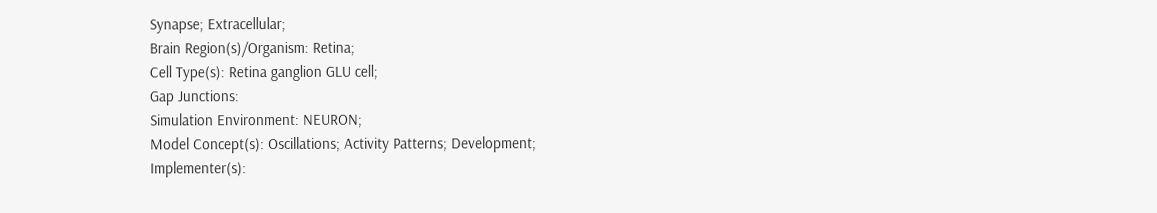Synapse; Extracellular;
Brain Region(s)/Organism: Retina;
Cell Type(s): Retina ganglion GLU cell;
Gap Junctions:
Simulation Environment: NEURON;
Model Concept(s): Oscillations; Activity Patterns; Development;
Implementer(s):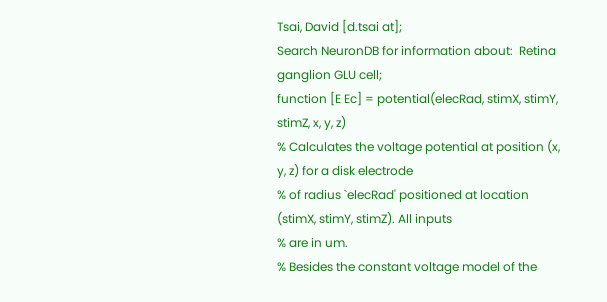Tsai, David [d.tsai at];
Search NeuronDB for information about:  Retina ganglion GLU cell;
function [E Ec] = potential(elecRad, stimX, stimY, stimZ, x, y, z)
% Calculates the voltage potential at position (x, y, z) for a disk electrode
% of radius `elecRad' positioned at location (stimX, stimY, stimZ). All inputs
% are in um.
% Besides the constant voltage model of the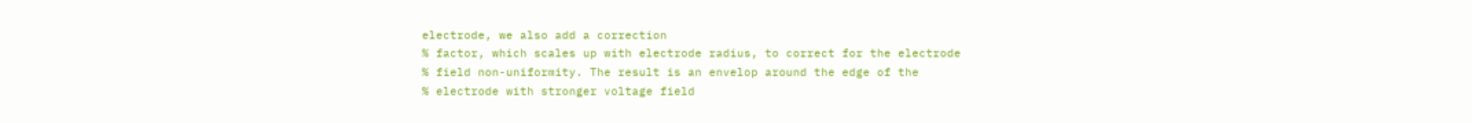electrode, we also add a correction
% factor, which scales up with electrode radius, to correct for the electrode
% field non-uniformity. The result is an envelop around the edge of the
% electrode with stronger voltage field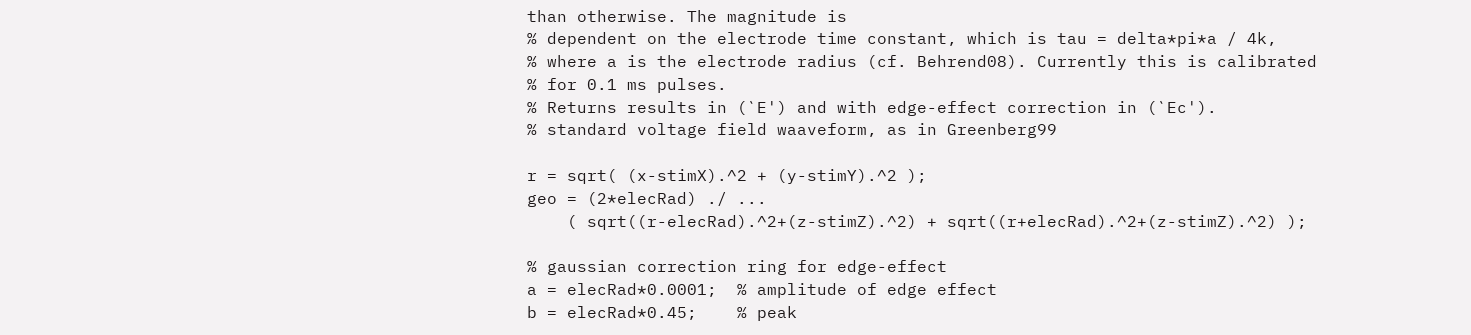than otherwise. The magnitude is
% dependent on the electrode time constant, which is tau = delta*pi*a / 4k,
% where a is the electrode radius (cf. Behrend08). Currently this is calibrated
% for 0.1 ms pulses.
% Returns results in (`E') and with edge-effect correction in (`Ec').
% standard voltage field waaveform, as in Greenberg99

r = sqrt( (x-stimX).^2 + (y-stimY).^2 );
geo = (2*elecRad) ./ ...
    ( sqrt((r-elecRad).^2+(z-stimZ).^2) + sqrt((r+elecRad).^2+(z-stimZ).^2) );

% gaussian correction ring for edge-effect
a = elecRad*0.0001;  % amplitude of edge effect
b = elecRad*0.45;    % peak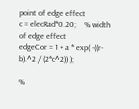point of edge effect
c = elecRad*0.20;    % width of edge effect
edgeCor = 1 + a * exp( -((r-b).^2 / (2*c^2)) );

%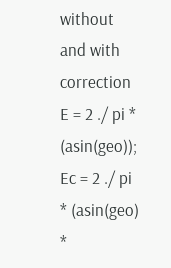without and with correction
E = 2 ./ pi * (asin(geo));
Ec = 2 ./ pi * (asin(geo) *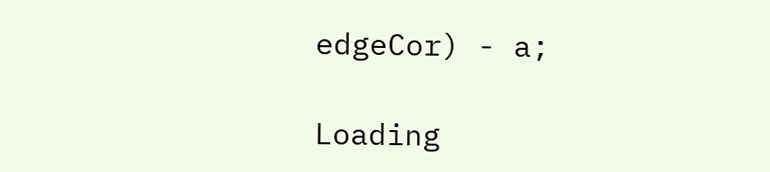edgeCor) - a;

Loading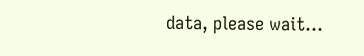data, please wait...